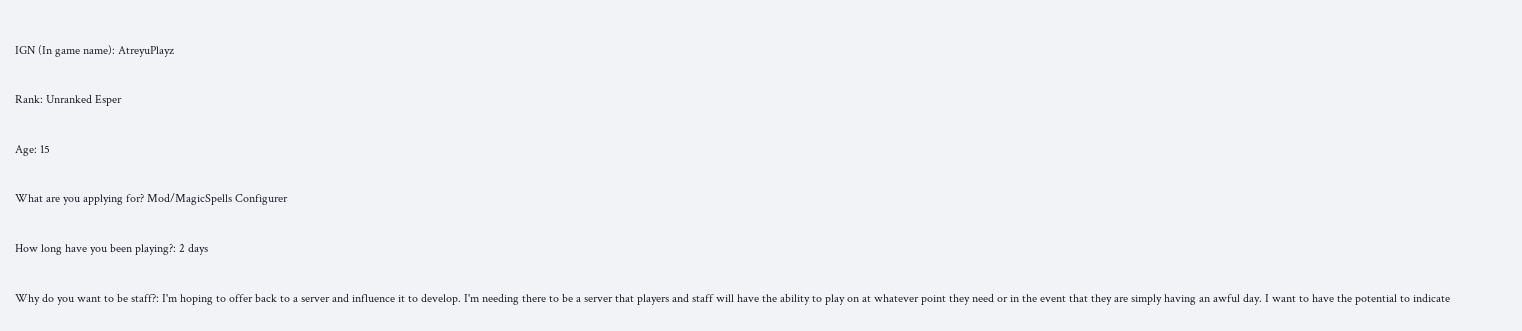IGN (In game name): AtreyuPlayz

Rank: Unranked Esper

Age: 15

What are you applying for? Mod/MagicSpells Configurer

How long have you been playing?: 2 days

Why do you want to be staff?: I'm hoping to offer back to a server and influence it to develop. I'm needing there to be a server that players and staff will have the ability to play on at whatever point they need or in the event that they are simply having an awful day. I want to have the potential to indicate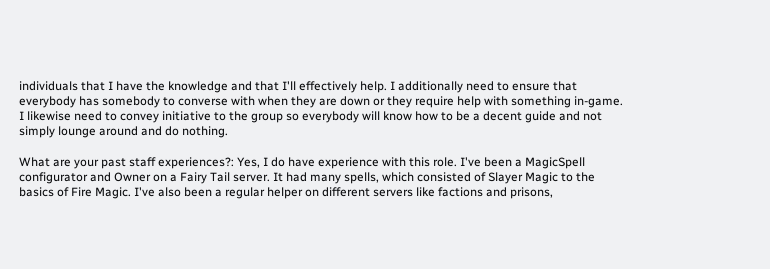individuals that I have the knowledge and that I'll effectively help. I additionally need to ensure that everybody has somebody to converse with when they are down or they require help with something in-game. I likewise need to convey initiative to the group so everybody will know how to be a decent guide and not simply lounge around and do nothing.

What are your past staff experiences?: Yes, I do have experience with this role. I've been a MagicSpell configurator and Owner on a Fairy Tail server. It had many spells, which consisted of Slayer Magic to the basics of Fire Magic. I've also been a regular helper on different servers like factions and prisons,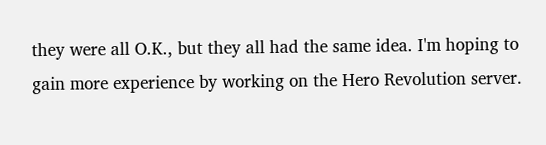they were all O.K., but they all had the same idea. I'm hoping to gain more experience by working on the Hero Revolution server.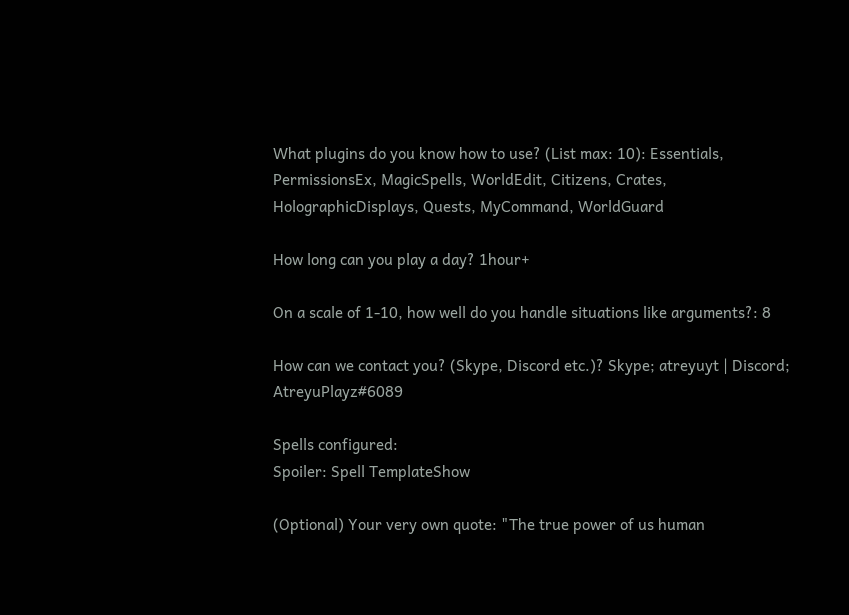What plugins do you know how to use? (List max: 10): Essentials, PermissionsEx, MagicSpells, WorldEdit, Citizens, Crates, HolographicDisplays, Quests, MyCommand, WorldGuard

How long can you play a day? 1hour+

On a scale of 1-10, how well do you handle situations like arguments?: 8

How can we contact you? (Skype, Discord etc.)? Skype; atreyuyt | Discord; AtreyuPlayz#6089

Spells configured:
Spoiler: Spell TemplateShow

(Optional) Your very own quote: "The true power of us human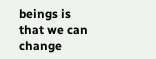beings is that we can change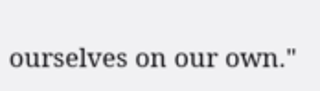ourselves on our own."